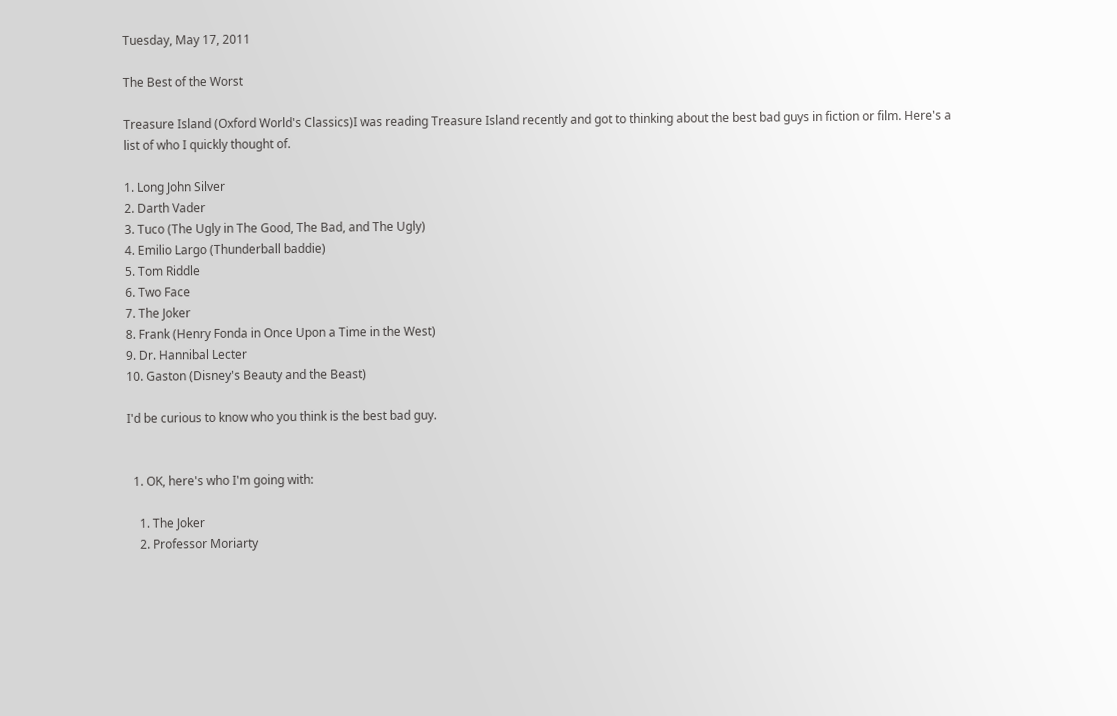Tuesday, May 17, 2011

The Best of the Worst

Treasure Island (Oxford World's Classics)I was reading Treasure Island recently and got to thinking about the best bad guys in fiction or film. Here's a list of who I quickly thought of.

1. Long John Silver
2. Darth Vader
3. Tuco (The Ugly in The Good, The Bad, and The Ugly)
4. Emilio Largo (Thunderball baddie)
5. Tom Riddle
6. Two Face
7. The Joker
8. Frank (Henry Fonda in Once Upon a Time in the West)
9. Dr. Hannibal Lecter
10. Gaston (Disney's Beauty and the Beast)

I'd be curious to know who you think is the best bad guy.


  1. OK, here's who I'm going with:

    1. The Joker
    2. Professor Moriarty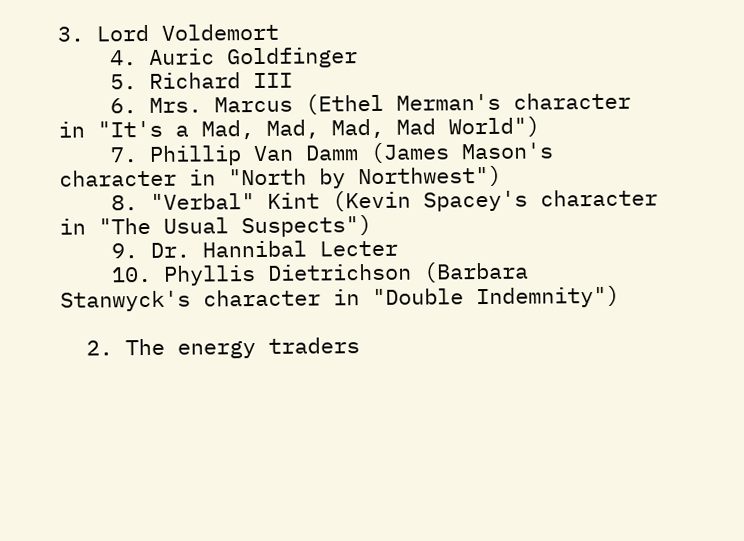3. Lord Voldemort
    4. Auric Goldfinger
    5. Richard III
    6. Mrs. Marcus (Ethel Merman's character in "It's a Mad, Mad, Mad, Mad World")
    7. Phillip Van Damm (James Mason's character in "North by Northwest")
    8. "Verbal" Kint (Kevin Spacey's character in "The Usual Suspects")
    9. Dr. Hannibal Lecter
    10. Phyllis Dietrichson (Barbara Stanwyck's character in "Double Indemnity")

  2. The energy traders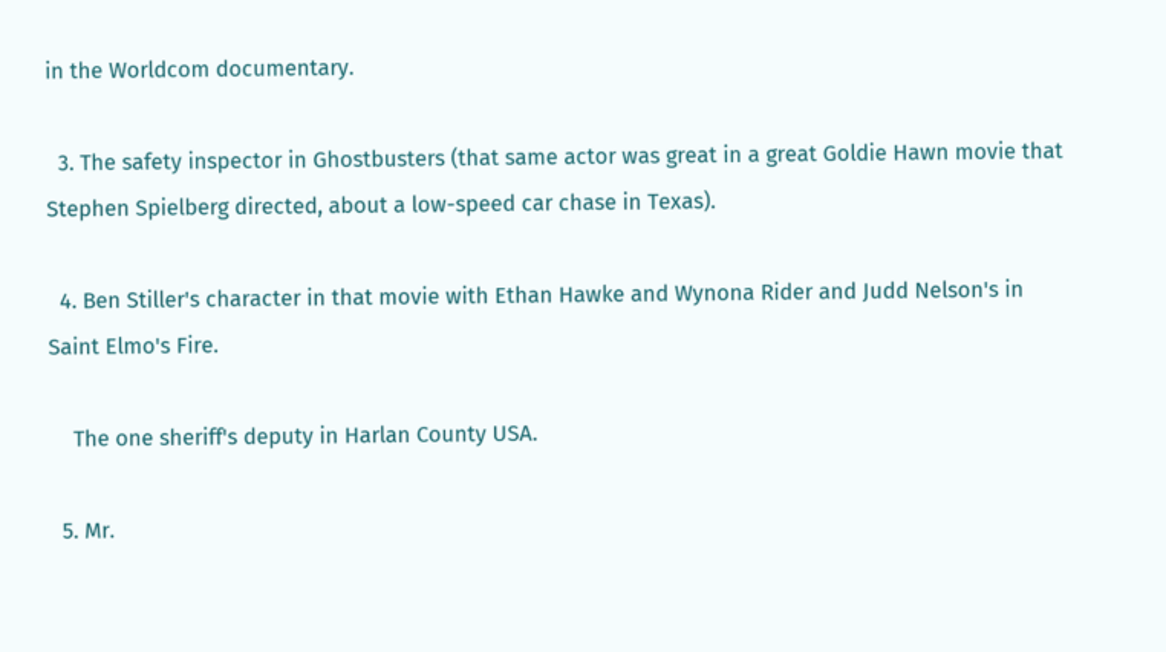in the Worldcom documentary.

  3. The safety inspector in Ghostbusters (that same actor was great in a great Goldie Hawn movie that Stephen Spielberg directed, about a low-speed car chase in Texas).

  4. Ben Stiller's character in that movie with Ethan Hawke and Wynona Rider and Judd Nelson's in Saint Elmo's Fire.

    The one sheriff's deputy in Harlan County USA.

  5. Mr.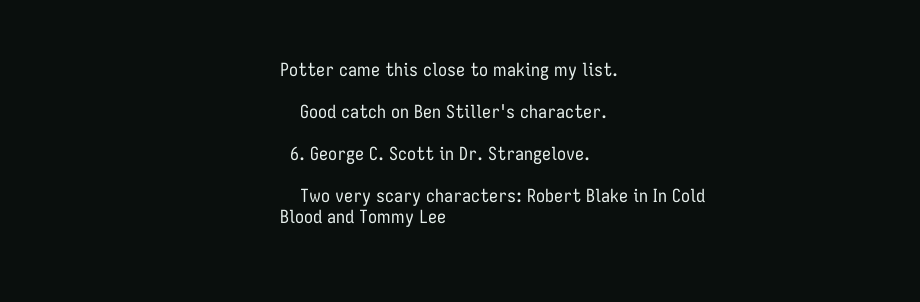Potter came this close to making my list.

    Good catch on Ben Stiller's character.

  6. George C. Scott in Dr. Strangelove.

    Two very scary characters: Robert Blake in In Cold Blood and Tommy Lee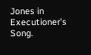Jones in Executioner's Song.